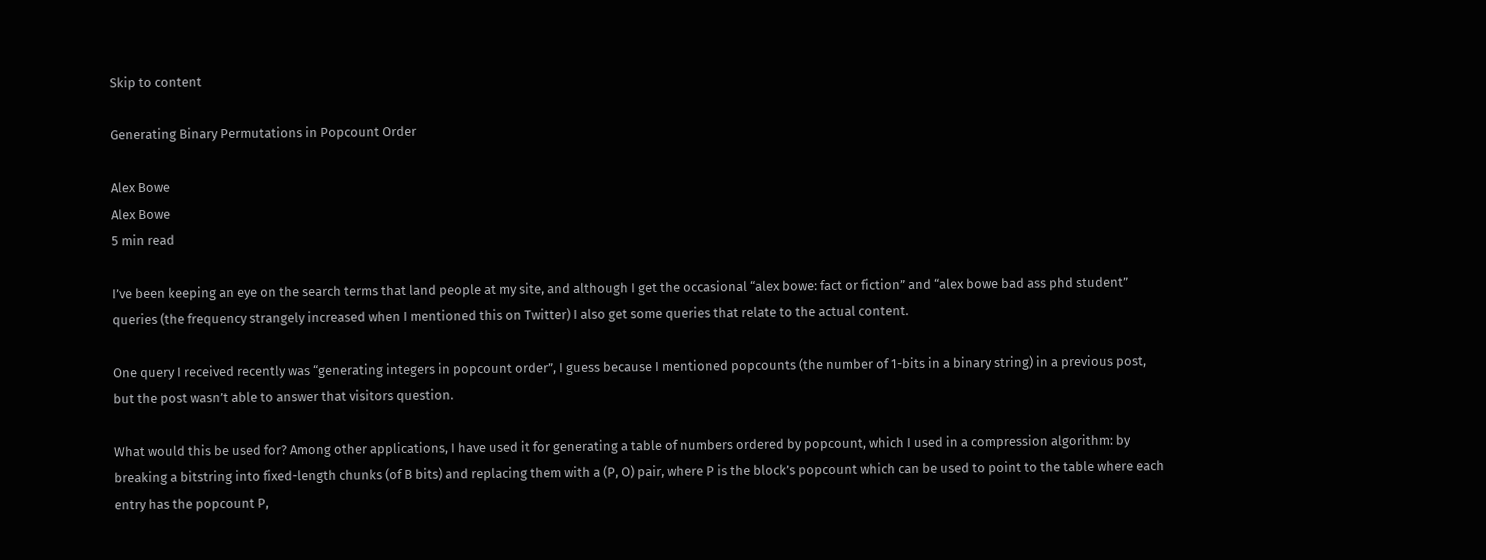Skip to content

Generating Binary Permutations in Popcount Order

Alex Bowe
Alex Bowe
5 min read

I’ve been keeping an eye on the search terms that land people at my site, and although I get the occasional “alex bowe: fact or fiction” and “alex bowe bad ass phd student” queries (the frequency strangely increased when I mentioned this on Twitter) I also get some queries that relate to the actual content.

One query I received recently was “generating integers in popcount order”, I guess because I mentioned popcounts (the number of 1-bits in a binary string) in a previous post, but the post wasn’t able to answer that visitors question.

What would this be used for? Among other applications, I have used it for generating a table of numbers ordered by popcount, which I used in a compression algorithm: by breaking a bitstring into fixed-length chunks (of B bits) and replacing them with a (P, O) pair, where P is the block’s popcount which can be used to point to the table where each entry has the popcount P,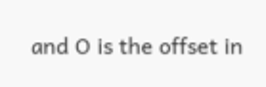and O is the offset in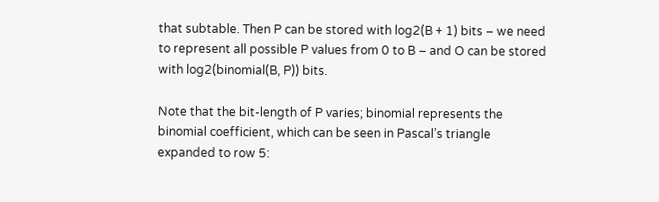that subtable. Then P can be stored with log2(B + 1) bits – we need to represent all possible P values from 0 to B – and O can be stored with log2(binomial(B, P)) bits.

Note that the bit-length of P varies; binomial represents the binomial coefficient, which can be seen in Pascal’s triangle expanded to row 5: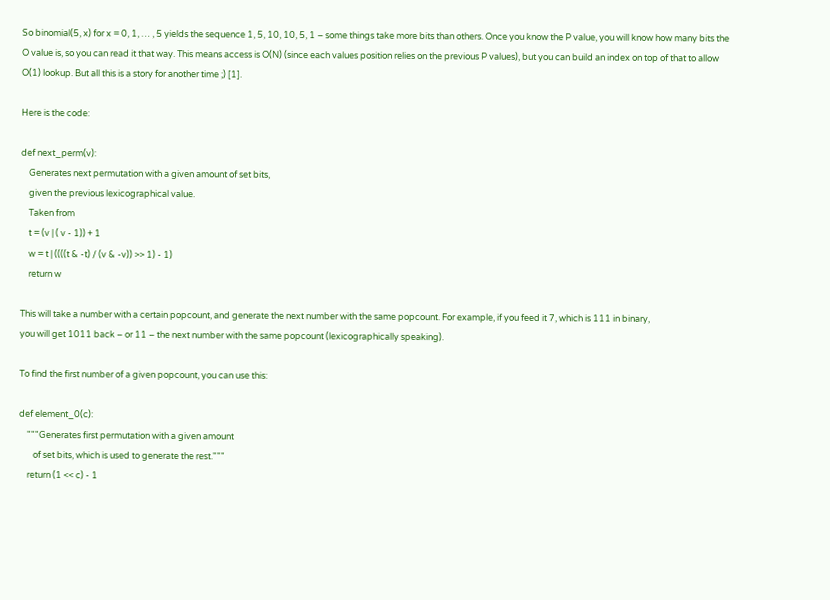So binomial(5, x) for x = 0, 1, … , 5 yields the sequence 1, 5, 10, 10, 5, 1 – some things take more bits than others. Once you know the P value, you will know how many bits the O value is, so you can read it that way. This means access is O(N) (since each values position relies on the previous P values), but you can build an index on top of that to allow O(1) lookup. But all this is a story for another time ;) [1].

Here is the code:

def next_perm(v):
    Generates next permutation with a given amount of set bits,
    given the previous lexicographical value.
    Taken from
    t = (v | ( v - 1)) + 1
    w = t | ((((t & -t) / (v & -v)) >> 1) - 1)
    return w

This will take a number with a certain popcount, and generate the next number with the same popcount. For example, if you feed it 7, which is 111 in binary,
you will get 1011 back – or 11 – the next number with the same popcount (lexicographically speaking).

To find the first number of a given popcount, you can use this:

def element_0(c):
    """Generates first permutation with a given amount
       of set bits, which is used to generate the rest."""
    return (1 << c) - 1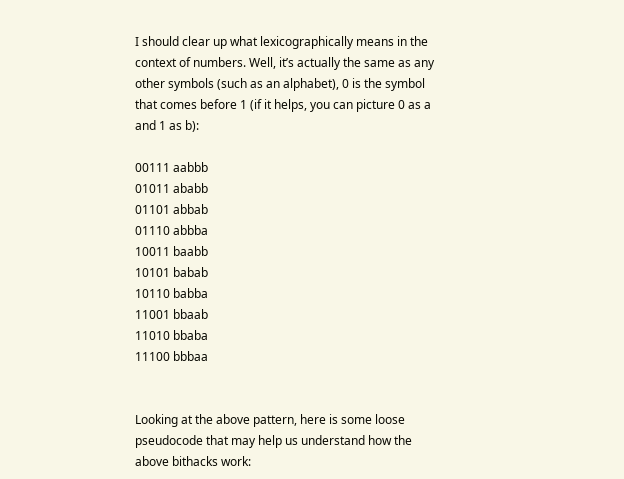I should clear up what lexicographically means in the context of numbers. Well, it’s actually the same as any other symbols (such as an alphabet), 0 is the symbol that comes before 1 (if it helps, you can picture 0 as a and 1 as b):

00111 aabbb
01011 ababb
01101 abbab
01110 abbba
10011 baabb
10101 babab
10110 babba
11001 bbaab
11010 bbaba
11100 bbbaa


Looking at the above pattern, here is some loose pseudocode that may help us understand how the above bithacks work: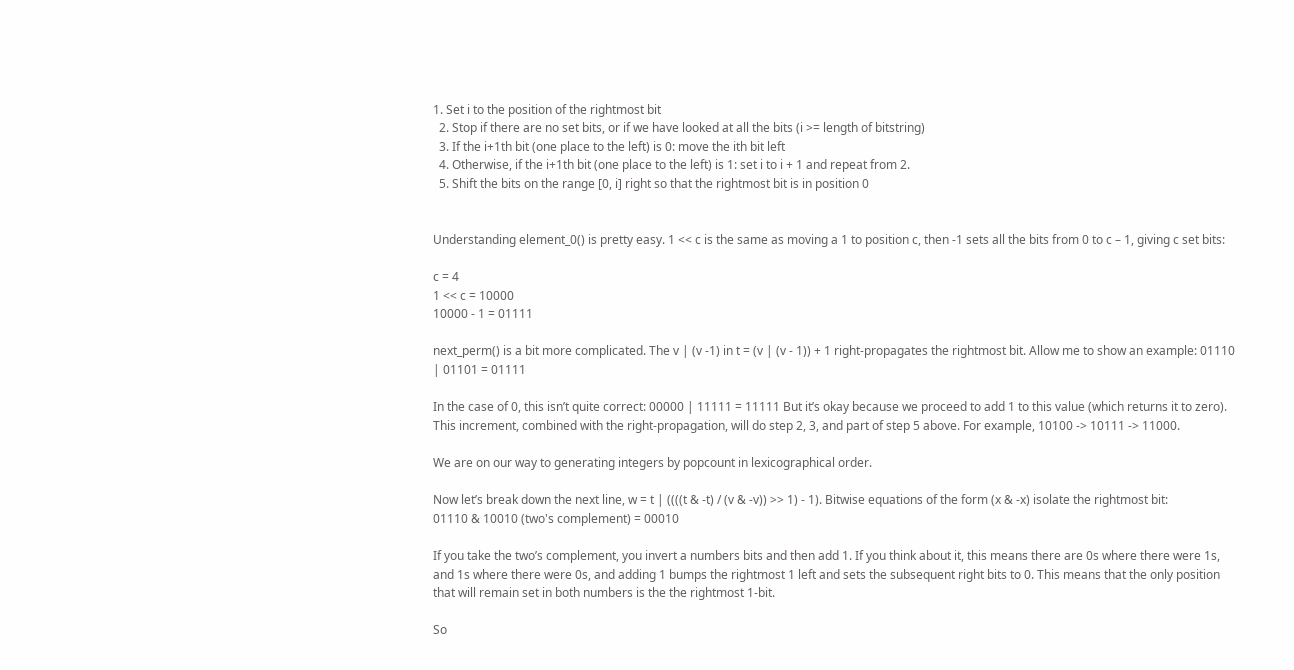1. Set i to the position of the rightmost bit
  2. Stop if there are no set bits, or if we have looked at all the bits (i >= length of bitstring)
  3. If the i+1th bit (one place to the left) is 0: move the ith bit left
  4. Otherwise, if the i+1th bit (one place to the left) is 1: set i to i + 1 and repeat from 2.
  5. Shift the bits on the range [0, i] right so that the rightmost bit is in position 0


Understanding element_0() is pretty easy. 1 << c is the same as moving a 1 to position c, then -1 sets all the bits from 0 to c – 1, giving c set bits:

c = 4
1 << c = 10000
10000 - 1 = 01111

next_perm() is a bit more complicated. The v | (v -1) in t = (v | (v - 1)) + 1 right-propagates the rightmost bit. Allow me to show an example: 01110 | 01101 = 01111

In the case of 0, this isn’t quite correct: 00000 | 11111 = 11111 But it’s okay because we proceed to add 1 to this value (which returns it to zero). This increment, combined with the right-propagation, will do step 2, 3, and part of step 5 above. For example, 10100 -> 10111 -> 11000.

We are on our way to generating integers by popcount in lexicographical order.

Now let’s break down the next line, w = t | ((((t & -t) / (v & -v)) >> 1) - 1). Bitwise equations of the form (x & -x) isolate the rightmost bit:
01110 & 10010 (two's complement) = 00010

If you take the two’s complement, you invert a numbers bits and then add 1. If you think about it, this means there are 0s where there were 1s, and 1s where there were 0s, and adding 1 bumps the rightmost 1 left and sets the subsequent right bits to 0. This means that the only position that will remain set in both numbers is the the rightmost 1-bit.

So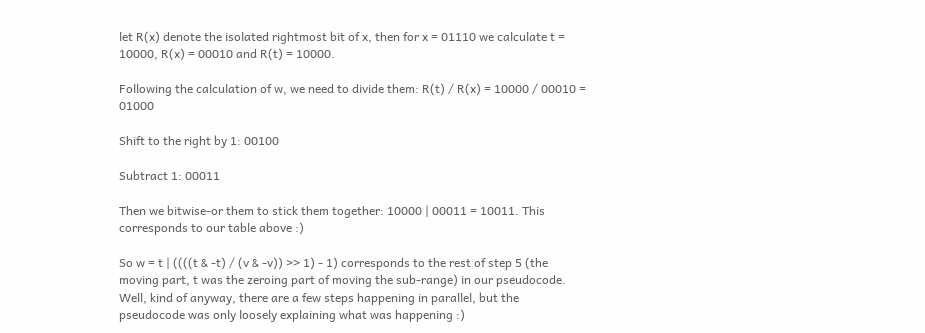let R(x) denote the isolated rightmost bit of x, then for x = 01110 we calculate t = 10000, R(x) = 00010 and R(t) = 10000.

Following the calculation of w, we need to divide them: R(t) / R(x) = 10000 / 00010 = 01000

Shift to the right by 1: 00100

Subtract 1: 00011

Then we bitwise-or them to stick them together: 10000 | 00011 = 10011. This corresponds to our table above :)

So w = t | ((((t & -t) / (v & -v)) >> 1) - 1) corresponds to the rest of step 5 (the moving part, t was the zeroing part of moving the sub-range) in our pseudocode. Well, kind of anyway, there are a few steps happening in parallel, but the pseudocode was only loosely explaining what was happening :)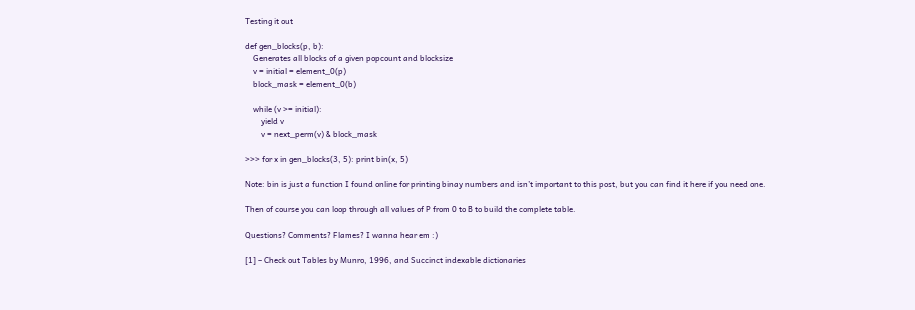Testing it out

def gen_blocks(p, b):
    Generates all blocks of a given popcount and blocksize
    v = initial = element_0(p)
    block_mask = element_0(b)

    while (v >= initial):
        yield v
        v = next_perm(v) & block_mask

>>> for x in gen_blocks(3, 5): print bin(x, 5)

Note: bin is just a function I found online for printing binay numbers and isn’t important to this post, but you can find it here if you need one.

Then of course you can loop through all values of P from 0 to B to build the complete table.

Questions? Comments? Flames? I wanna hear em :)

[1] – Check out Tables by Munro, 1996, and Succinct indexable dictionaries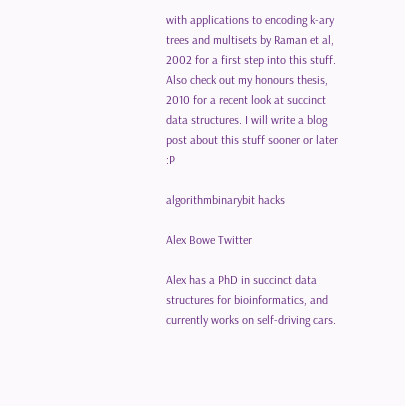with applications to encoding k-ary trees and multisets by Raman et al, 2002 for a first step into this stuff. Also check out my honours thesis, 2010 for a recent look at succinct data structures. I will write a blog post about this stuff sooner or later :P

algorithmbinarybit hacks

Alex Bowe Twitter

Alex has a PhD in succinct data structures for bioinformatics, and currently works on self-driving cars.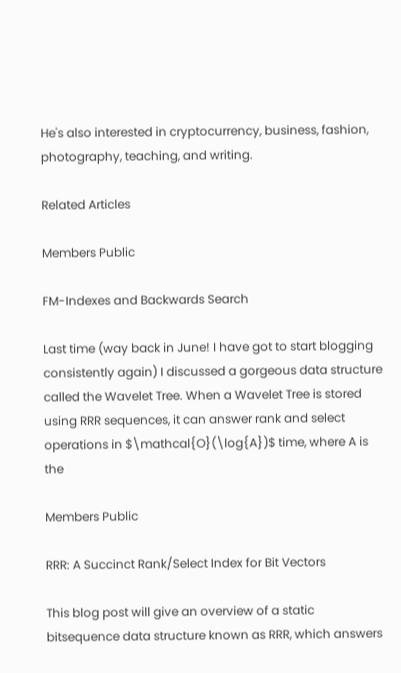He's also interested in cryptocurrency, business, fashion, photography, teaching, and writing.

Related Articles

Members Public

FM-Indexes and Backwards Search

Last time (way back in June! I have got to start blogging consistently again) I discussed a gorgeous data structure called the Wavelet Tree. When a Wavelet Tree is stored using RRR sequences, it can answer rank and select operations in $\mathcal{O}(\log{A})$ time, where A is the

Members Public

RRR: A Succinct Rank/Select Index for Bit Vectors

This blog post will give an overview of a static bitsequence data structure known as RRR, which answers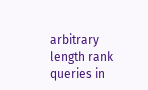arbitrary length rank queries in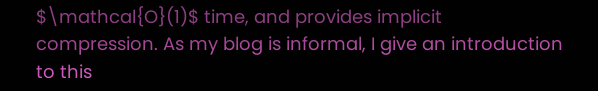$\mathcal{O}(1)$ time, and provides implicit compression. As my blog is informal, I give an introduction to this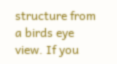structure from a birds eye view. If you